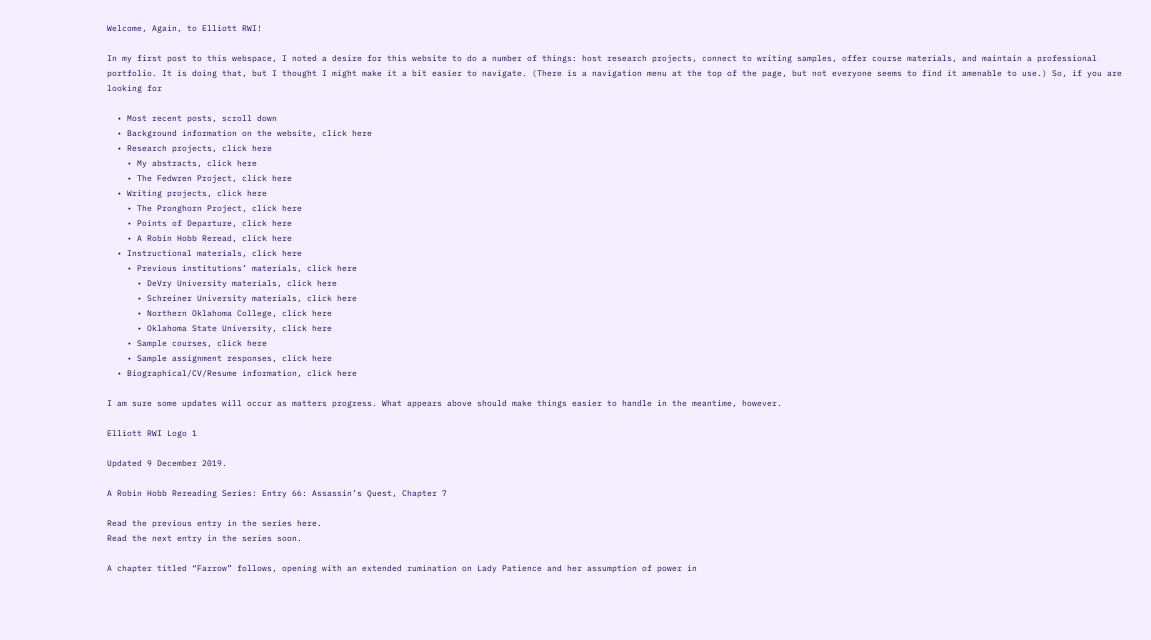Welcome, Again, to Elliott RWI!

In my first post to this webspace, I noted a desire for this website to do a number of things: host research projects, connect to writing samples, offer course materials, and maintain a professional portfolio. It is doing that, but I thought I might make it a bit easier to navigate. (There is a navigation menu at the top of the page, but not everyone seems to find it amenable to use.) So, if you are looking for

  • Most recent posts, scroll down
  • Background information on the website, click here
  • Research projects, click here
    • My abstracts, click here
    • The Fedwren Project, click here
  • Writing projects, click here
    • The Pronghorn Project, click here
    • Points of Departure, click here
    • A Robin Hobb Reread, click here
  • Instructional materials, click here
    • Previous institutions’ materials, click here
      • DeVry University materials, click here
      • Schreiner University materials, click here
      • Northern Oklahoma College, click here
      • Oklahoma State University, click here
    • Sample courses, click here
    • Sample assignment responses, click here
  • Biographical/CV/Resume information, click here

I am sure some updates will occur as matters progress. What appears above should make things easier to handle in the meantime, however.

Elliott RWI Logo 1

Updated 9 December 2019.

A Robin Hobb Rereading Series: Entry 66: Assassin’s Quest, Chapter 7

Read the previous entry in the series here.
Read the next entry in the series soon.

A chapter titled “Farrow” follows, opening with an extended rumination on Lady Patience and her assumption of power in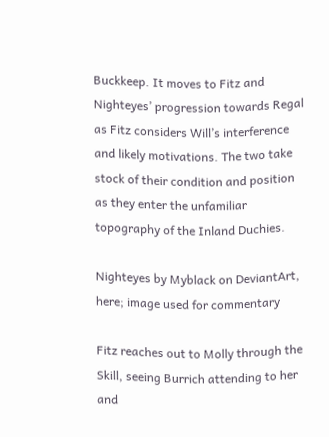Buckkeep. It moves to Fitz and Nighteyes’ progression towards Regal as Fitz considers Will’s interference and likely motivations. The two take stock of their condition and position as they enter the unfamiliar topography of the Inland Duchies.

Nighteyes by Myblack on DeviantArt, here; image used for commentary

Fitz reaches out to Molly through the Skill, seeing Burrich attending to her and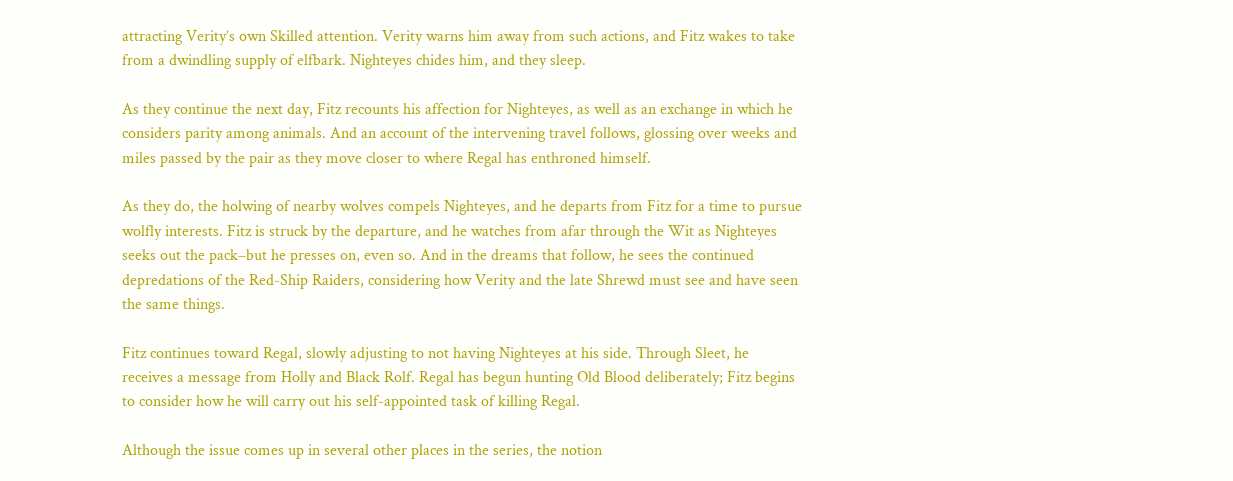attracting Verity’s own Skilled attention. Verity warns him away from such actions, and Fitz wakes to take from a dwindling supply of elfbark. Nighteyes chides him, and they sleep.

As they continue the next day, Fitz recounts his affection for Nighteyes, as well as an exchange in which he considers parity among animals. And an account of the intervening travel follows, glossing over weeks and miles passed by the pair as they move closer to where Regal has enthroned himself.

As they do, the holwing of nearby wolves compels Nighteyes, and he departs from Fitz for a time to pursue wolfly interests. Fitz is struck by the departure, and he watches from afar through the Wit as Nighteyes seeks out the pack–but he presses on, even so. And in the dreams that follow, he sees the continued depredations of the Red-Ship Raiders, considering how Verity and the late Shrewd must see and have seen the same things.

Fitz continues toward Regal, slowly adjusting to not having Nighteyes at his side. Through Sleet, he receives a message from Holly and Black Rolf. Regal has begun hunting Old Blood deliberately; Fitz begins to consider how he will carry out his self-appointed task of killing Regal.

Although the issue comes up in several other places in the series, the notion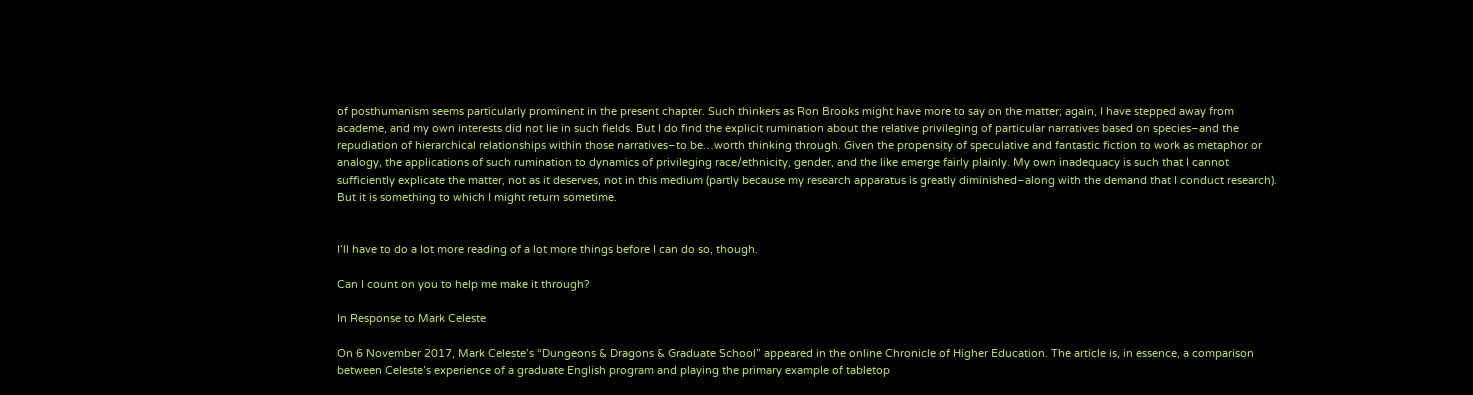of posthumanism seems particularly prominent in the present chapter. Such thinkers as Ron Brooks might have more to say on the matter; again, I have stepped away from academe, and my own interests did not lie in such fields. But I do find the explicit rumination about the relative privileging of particular narratives based on species–and the repudiation of hierarchical relationships within those narratives–to be…worth thinking through. Given the propensity of speculative and fantastic fiction to work as metaphor or analogy, the applications of such rumination to dynamics of privileging race/ethnicity, gender, and the like emerge fairly plainly. My own inadequacy is such that I cannot sufficiently explicate the matter, not as it deserves, not in this medium (partly because my research apparatus is greatly diminished–along with the demand that I conduct research). But it is something to which I might return sometime.


I’ll have to do a lot more reading of a lot more things before I can do so, though.

Can I count on you to help me make it through?

In Response to Mark Celeste

On 6 November 2017, Mark Celeste’s “Dungeons & Dragons & Graduate School” appeared in the online Chronicle of Higher Education. The article is, in essence, a comparison between Celeste’s experience of a graduate English program and playing the primary example of tabletop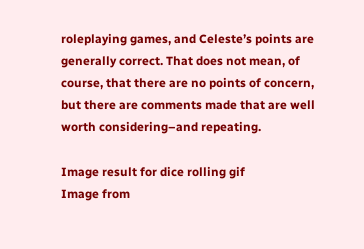roleplaying games, and Celeste’s points are generally correct. That does not mean, of course, that there are no points of concern, but there are comments made that are well worth considering–and repeating.

Image result for dice rolling gif
Image from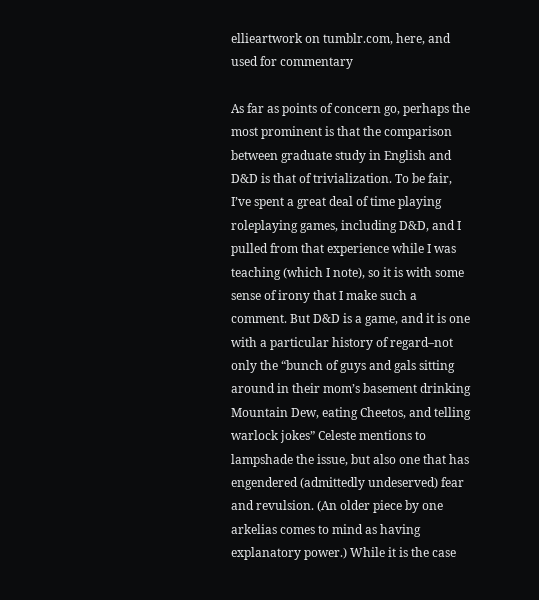ellieartwork on tumblr.com, here, and used for commentary

As far as points of concern go, perhaps the most prominent is that the comparison between graduate study in English and D&D is that of trivialization. To be fair, I’ve spent a great deal of time playing roleplaying games, including D&D, and I pulled from that experience while I was teaching (which I note), so it is with some sense of irony that I make such a comment. But D&D is a game, and it is one with a particular history of regard–not only the “bunch of guys and gals sitting around in their mom’s basement drinking Mountain Dew, eating Cheetos, and telling warlock jokes” Celeste mentions to lampshade the issue, but also one that has engendered (admittedly undeserved) fear and revulsion. (An older piece by one arkelias comes to mind as having explanatory power.) While it is the case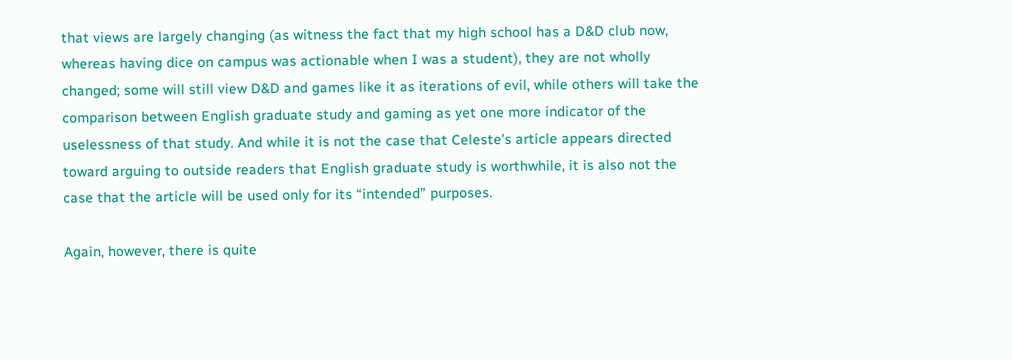that views are largely changing (as witness the fact that my high school has a D&D club now, whereas having dice on campus was actionable when I was a student), they are not wholly changed; some will still view D&D and games like it as iterations of evil, while others will take the comparison between English graduate study and gaming as yet one more indicator of the uselessness of that study. And while it is not the case that Celeste’s article appears directed toward arguing to outside readers that English graduate study is worthwhile, it is also not the case that the article will be used only for its “intended” purposes.

Again, however, there is quite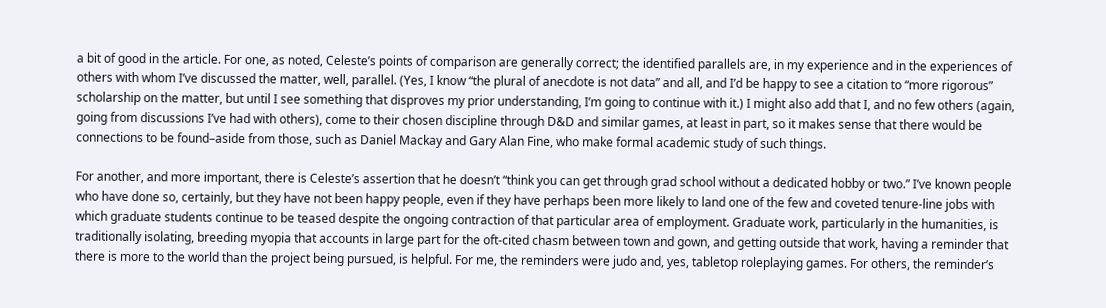a bit of good in the article. For one, as noted, Celeste’s points of comparison are generally correct; the identified parallels are, in my experience and in the experiences of others with whom I’ve discussed the matter, well, parallel. (Yes, I know “the plural of anecdote is not data” and all, and I’d be happy to see a citation to “more rigorous” scholarship on the matter, but until I see something that disproves my prior understanding, I’m going to continue with it.) I might also add that I, and no few others (again, going from discussions I’ve had with others), come to their chosen discipline through D&D and similar games, at least in part, so it makes sense that there would be connections to be found–aside from those, such as Daniel Mackay and Gary Alan Fine, who make formal academic study of such things.

For another, and more important, there is Celeste’s assertion that he doesn’t “think you can get through grad school without a dedicated hobby or two.” I’ve known people who have done so, certainly, but they have not been happy people, even if they have perhaps been more likely to land one of the few and coveted tenure-line jobs with which graduate students continue to be teased despite the ongoing contraction of that particular area of employment. Graduate work, particularly in the humanities, is traditionally isolating, breeding myopia that accounts in large part for the oft-cited chasm between town and gown, and getting outside that work, having a reminder that there is more to the world than the project being pursued, is helpful. For me, the reminders were judo and, yes, tabletop roleplaying games. For others, the reminder’s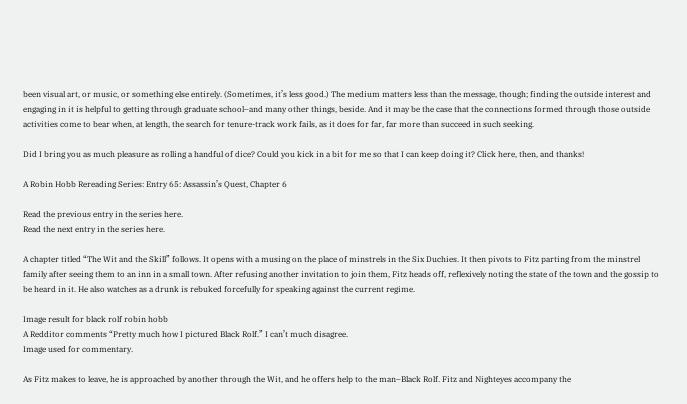been visual art, or music, or something else entirely. (Sometimes, it’s less good.) The medium matters less than the message, though; finding the outside interest and engaging in it is helpful to getting through graduate school–and many other things, beside. And it may be the case that the connections formed through those outside activities come to bear when, at length, the search for tenure-track work fails, as it does for far, far more than succeed in such seeking.

Did I bring you as much pleasure as rolling a handful of dice? Could you kick in a bit for me so that I can keep doing it? Click here, then, and thanks!

A Robin Hobb Rereading Series: Entry 65: Assassin’s Quest, Chapter 6

Read the previous entry in the series here.
Read the next entry in the series here.

A chapter titled “The Wit and the Skill” follows. It opens with a musing on the place of minstrels in the Six Duchies. It then pivots to Fitz parting from the minstrel family after seeing them to an inn in a small town. After refusing another invitation to join them, Fitz heads off, reflexively noting the state of the town and the gossip to be heard in it. He also watches as a drunk is rebuked forcefully for speaking against the current regime.

Image result for black rolf robin hobb
A Redditor comments “Pretty much how I pictured Black Rolf.” I can’t much disagree.
Image used for commentary.

As Fitz makes to leave, he is approached by another through the Wit, and he offers help to the man–Black Rolf. Fitz and Nighteyes accompany the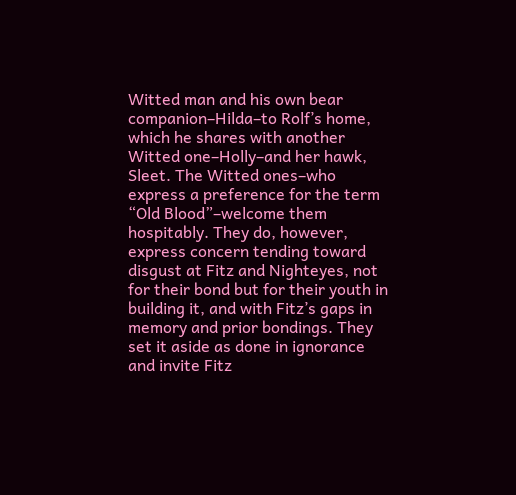Witted man and his own bear companion–Hilda–to Rolf’s home, which he shares with another Witted one–Holly–and her hawk, Sleet. The Witted ones–who express a preference for the term “Old Blood”–welcome them hospitably. They do, however, express concern tending toward disgust at Fitz and Nighteyes, not for their bond but for their youth in building it, and with Fitz’s gaps in memory and prior bondings. They set it aside as done in ignorance and invite Fitz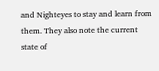and Nighteyes to stay and learn from them. They also note the current state of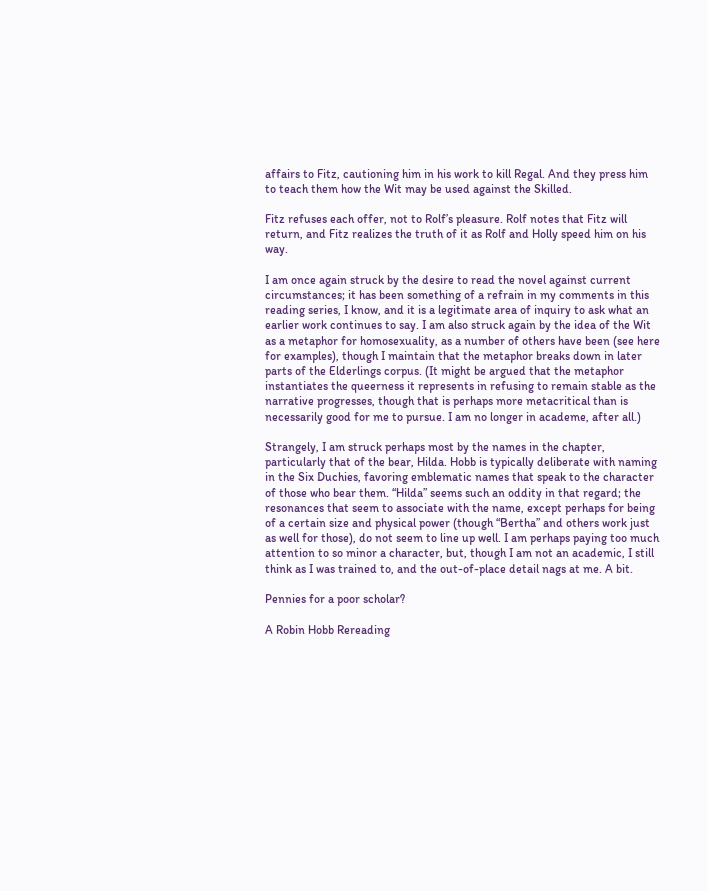affairs to Fitz, cautioning him in his work to kill Regal. And they press him to teach them how the Wit may be used against the Skilled.

Fitz refuses each offer, not to Rolf’s pleasure. Rolf notes that Fitz will return, and Fitz realizes the truth of it as Rolf and Holly speed him on his way.

I am once again struck by the desire to read the novel against current circumstances; it has been something of a refrain in my comments in this reading series, I know, and it is a legitimate area of inquiry to ask what an earlier work continues to say. I am also struck again by the idea of the Wit as a metaphor for homosexuality, as a number of others have been (see here for examples), though I maintain that the metaphor breaks down in later parts of the Elderlings corpus. (It might be argued that the metaphor instantiates the queerness it represents in refusing to remain stable as the narrative progresses, though that is perhaps more metacritical than is necessarily good for me to pursue. I am no longer in academe, after all.)

Strangely, I am struck perhaps most by the names in the chapter, particularly that of the bear, Hilda. Hobb is typically deliberate with naming in the Six Duchies, favoring emblematic names that speak to the character of those who bear them. “Hilda” seems such an oddity in that regard; the resonances that seem to associate with the name, except perhaps for being of a certain size and physical power (though “Bertha” and others work just as well for those), do not seem to line up well. I am perhaps paying too much attention to so minor a character, but, though I am not an academic, I still think as I was trained to, and the out-of-place detail nags at me. A bit.

Pennies for a poor scholar?

A Robin Hobb Rereading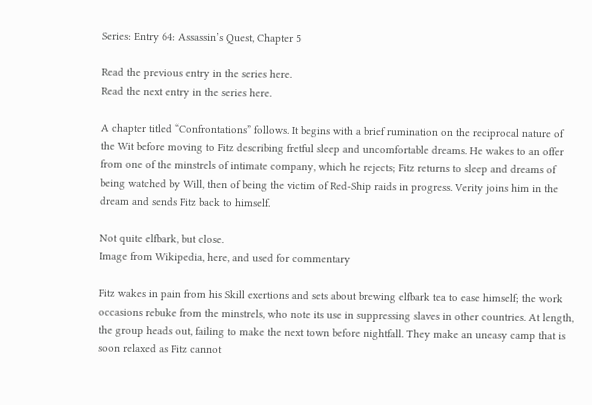Series: Entry 64: Assassin’s Quest, Chapter 5

Read the previous entry in the series here.
Read the next entry in the series here.

A chapter titled “Confrontations” follows. It begins with a brief rumination on the reciprocal nature of the Wit before moving to Fitz describing fretful sleep and uncomfortable dreams. He wakes to an offer from one of the minstrels of intimate company, which he rejects; Fitz returns to sleep and dreams of being watched by Will, then of being the victim of Red-Ship raids in progress. Verity joins him in the dream and sends Fitz back to himself.

Not quite elfbark, but close.
Image from Wikipedia, here, and used for commentary

Fitz wakes in pain from his Skill exertions and sets about brewing elfbark tea to ease himself; the work occasions rebuke from the minstrels, who note its use in suppressing slaves in other countries. At length, the group heads out, failing to make the next town before nightfall. They make an uneasy camp that is soon relaxed as Fitz cannot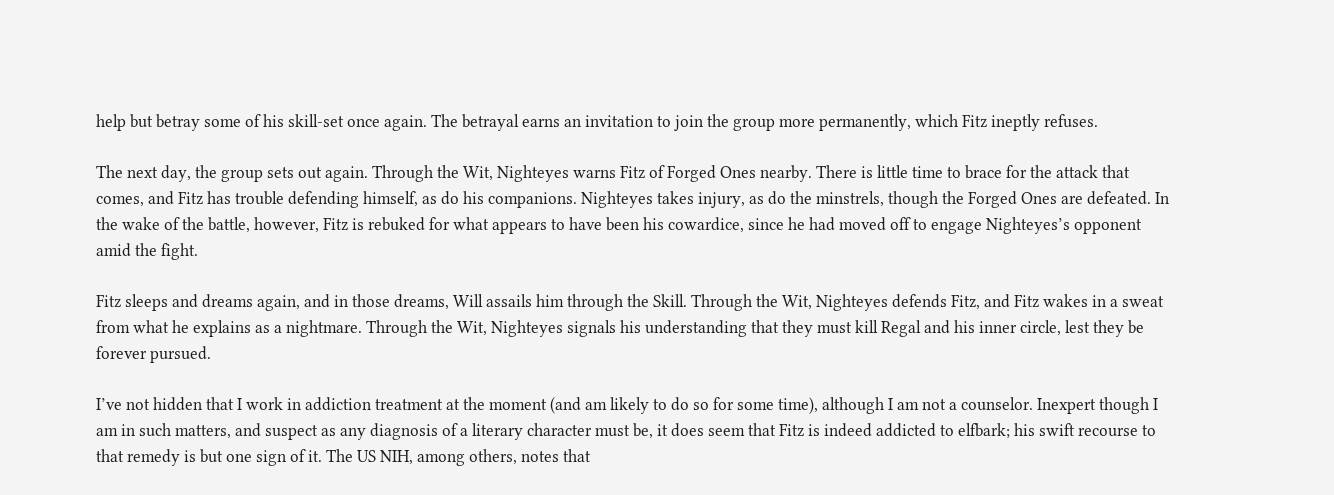help but betray some of his skill-set once again. The betrayal earns an invitation to join the group more permanently, which Fitz ineptly refuses.

The next day, the group sets out again. Through the Wit, Nighteyes warns Fitz of Forged Ones nearby. There is little time to brace for the attack that comes, and Fitz has trouble defending himself, as do his companions. Nighteyes takes injury, as do the minstrels, though the Forged Ones are defeated. In the wake of the battle, however, Fitz is rebuked for what appears to have been his cowardice, since he had moved off to engage Nighteyes’s opponent amid the fight.

Fitz sleeps and dreams again, and in those dreams, Will assails him through the Skill. Through the Wit, Nighteyes defends Fitz, and Fitz wakes in a sweat from what he explains as a nightmare. Through the Wit, Nighteyes signals his understanding that they must kill Regal and his inner circle, lest they be forever pursued.

I’ve not hidden that I work in addiction treatment at the moment (and am likely to do so for some time), although I am not a counselor. Inexpert though I am in such matters, and suspect as any diagnosis of a literary character must be, it does seem that Fitz is indeed addicted to elfbark; his swift recourse to that remedy is but one sign of it. The US NIH, among others, notes that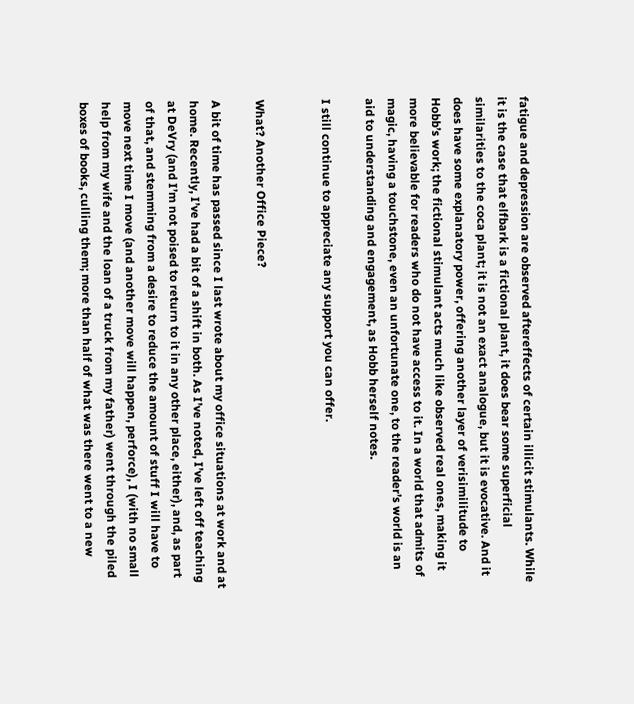fatigue and depression are observed aftereffects of certain illicit stimulants. While it is the case that elfbark is a fictional plant, it does bear some superficial similarities to the coca plant; it is not an exact analogue, but it is evocative. And it does have some explanatory power, offering another layer of verisimilitude to Hobb’s work; the fictional stimulant acts much like observed real ones, making it more believable for readers who do not have access to it. In a world that admits of magic, having a touchstone, even an unfortunate one, to the reader’s world is an aid to understanding and engagement, as Hobb herself notes.

I still continue to appreciate any support you can offer.


What? Another Office Piece?

A bit of time has passed since I last wrote about my office situations at work and at home. Recently, I’ve had a bit of a shift in both. As I’ve noted, I’ve left off teaching at DeVry (and I’m not poised to return to it in any other place, either), and, as part of that, and stemming from a desire to reduce the amount of stuff I will have to move next time I move (and another move will happen, perforce), I (with no small help from my wife and the loan of a truck from my father) went through the piled boxes of books, culling them; more than half of what was there went to a new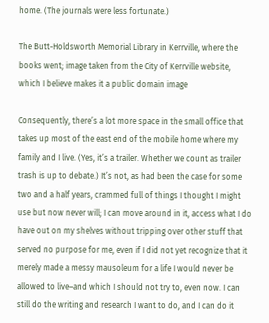home. (The journals were less fortunate.)

The Butt-Holdsworth Memorial Library in Kerrville, where the books went; image taken from the City of Kerrville website, which I believe makes it a public domain image

Consequently, there’s a lot more space in the small office that takes up most of the east end of the mobile home where my family and I live. (Yes, it’s a trailer. Whether we count as trailer trash is up to debate.) It’s not, as had been the case for some two and a half years, crammed full of things I thought I might use but now never will; I can move around in it, access what I do have out on my shelves without tripping over other stuff that served no purpose for me, even if I did not yet recognize that it merely made a messy mausoleum for a life I would never be allowed to live–and which I should not try to, even now. I can still do the writing and research I want to do, and I can do it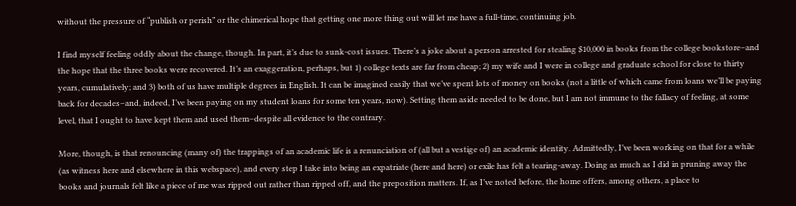without the pressure of “publish or perish” or the chimerical hope that getting one more thing out will let me have a full-time, continuing job.

I find myself feeling oddly about the change, though. In part, it’s due to sunk-cost issues. There’s a joke about a person arrested for stealing $10,000 in books from the college bookstore–and the hope that the three books were recovered. It’s an exaggeration, perhaps, but 1) college texts are far from cheap; 2) my wife and I were in college and graduate school for close to thirty years, cumulatively; and 3) both of us have multiple degrees in English. It can be imagined easily that we’ve spent lots of money on books (not a little of which came from loans we’ll be paying back for decades–and, indeed, I’ve been paying on my student loans for some ten years, now). Setting them aside needed to be done, but I am not immune to the fallacy of feeling, at some level, that I ought to have kept them and used them–despite all evidence to the contrary.

More, though, is that renouncing (many of) the trappings of an academic life is a renunciation of (all but a vestige of) an academic identity. Admittedly, I’ve been working on that for a while (as witness here and elsewhere in this webspace), and every step I take into being an expatriate (here and here) or exile has felt a tearing-away. Doing as much as I did in pruning away the books and journals felt like a piece of me was ripped out rather than ripped off, and the preposition matters. If, as I’ve noted before, the home offers, among others, a place to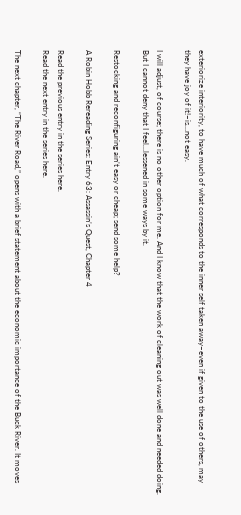exteriorize interiority, to have much of what corresponds to the inner self taken away–even if given to the use of others, may they have joy of it!–is…not easy.

I will adjust, of course; there is no other option for me. And I know that the work of cleaning out was well done and needed doing. But I cannot deny that I feel…lessened in some ways by it.

Restocking and reconfiguring ain’t easy or cheap; send some help?

A Robin Hobb Rereading Series: Entry 63: Assassin’s Quest, Chapter 4

Read the previous entry in the series here.
Read the next entry in the series here.

The next chapter, “The River Road,” opens with a brief statement about the economic importance of the Buck River. It moves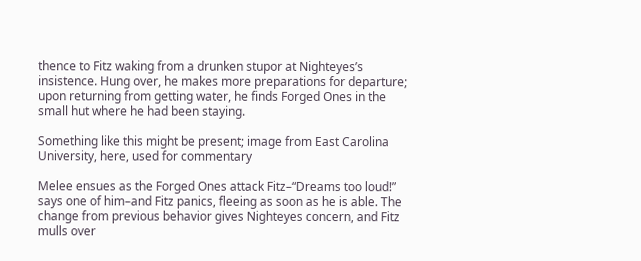thence to Fitz waking from a drunken stupor at Nighteyes’s insistence. Hung over, he makes more preparations for departure; upon returning from getting water, he finds Forged Ones in the small hut where he had been staying.

Something like this might be present; image from East Carolina University, here, used for commentary

Melee ensues as the Forged Ones attack Fitz–“Dreams too loud!” says one of him–and Fitz panics, fleeing as soon as he is able. The change from previous behavior gives Nighteyes concern, and Fitz mulls over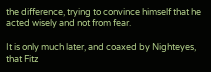the difference, trying to convince himself that he acted wisely and not from fear.

It is only much later, and coaxed by Nighteyes, that Fitz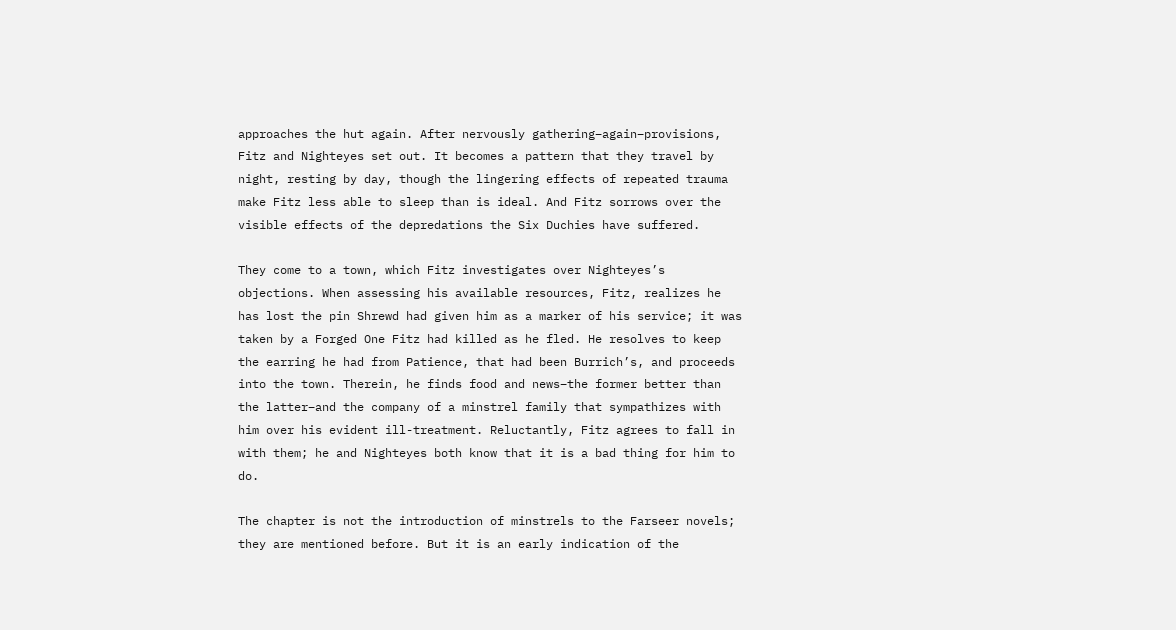approaches the hut again. After nervously gathering–again–provisions, Fitz and Nighteyes set out. It becomes a pattern that they travel by night, resting by day, though the lingering effects of repeated trauma make Fitz less able to sleep than is ideal. And Fitz sorrows over the visible effects of the depredations the Six Duchies have suffered.

They come to a town, which Fitz investigates over Nighteyes’s objections. When assessing his available resources, Fitz, realizes he has lost the pin Shrewd had given him as a marker of his service; it was taken by a Forged One Fitz had killed as he fled. He resolves to keep the earring he had from Patience, that had been Burrich’s, and proceeds into the town. Therein, he finds food and news–the former better than the latter–and the company of a minstrel family that sympathizes with him over his evident ill-treatment. Reluctantly, Fitz agrees to fall in with them; he and Nighteyes both know that it is a bad thing for him to do.

The chapter is not the introduction of minstrels to the Farseer novels; they are mentioned before. But it is an early indication of the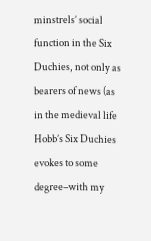minstrels’ social function in the Six Duchies, not only as bearers of news (as in the medieval life Hobb’s Six Duchies evokes to some degree–with my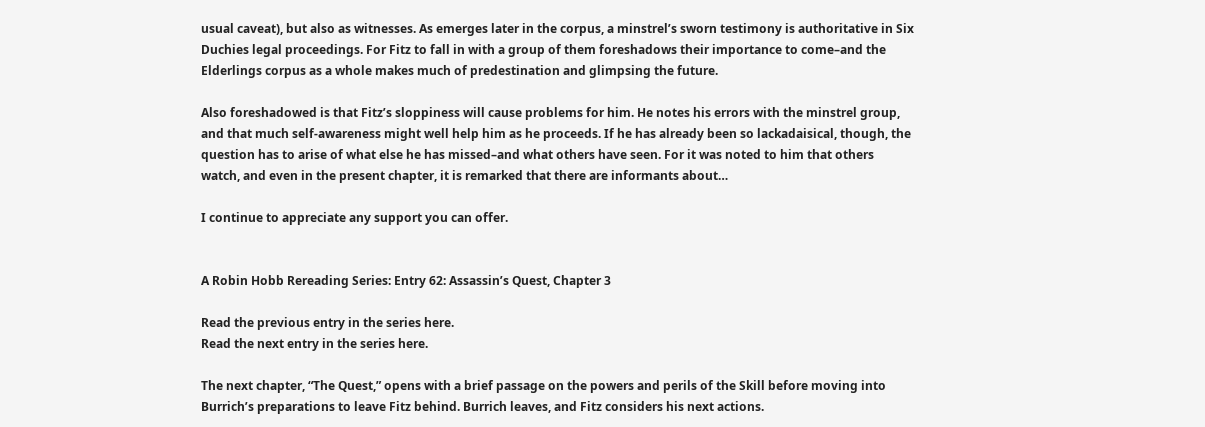usual caveat), but also as witnesses. As emerges later in the corpus, a minstrel’s sworn testimony is authoritative in Six Duchies legal proceedings. For Fitz to fall in with a group of them foreshadows their importance to come–and the Elderlings corpus as a whole makes much of predestination and glimpsing the future.

Also foreshadowed is that Fitz’s sloppiness will cause problems for him. He notes his errors with the minstrel group, and that much self-awareness might well help him as he proceeds. If he has already been so lackadaisical, though, the question has to arise of what else he has missed–and what others have seen. For it was noted to him that others watch, and even in the present chapter, it is remarked that there are informants about…

I continue to appreciate any support you can offer.


A Robin Hobb Rereading Series: Entry 62: Assassin’s Quest, Chapter 3

Read the previous entry in the series here.
Read the next entry in the series here.

The next chapter, “The Quest,” opens with a brief passage on the powers and perils of the Skill before moving into Burrich’s preparations to leave Fitz behind. Burrich leaves, and Fitz considers his next actions.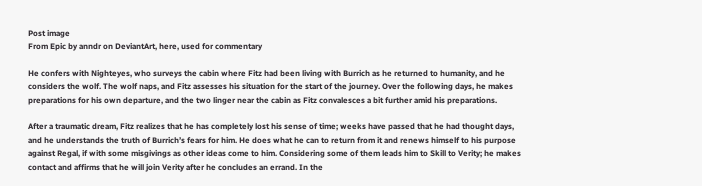Post image
From Epic by anndr on DeviantArt, here, used for commentary

He confers with Nighteyes, who surveys the cabin where Fitz had been living with Burrich as he returned to humanity, and he considers the wolf. The wolf naps, and Fitz assesses his situation for the start of the journey. Over the following days, he makes preparations for his own departure, and the two linger near the cabin as Fitz convalesces a bit further amid his preparations.

After a traumatic dream, Fitz realizes that he has completely lost his sense of time; weeks have passed that he had thought days, and he understands the truth of Burrich’s fears for him. He does what he can to return from it and renews himself to his purpose against Regal, if with some misgivings as other ideas come to him. Considering some of them leads him to Skill to Verity; he makes contact and affirms that he will join Verity after he concludes an errand. In the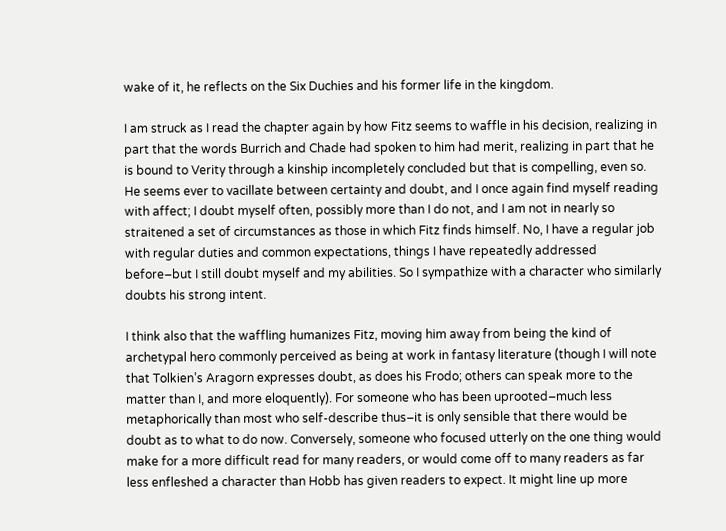wake of it, he reflects on the Six Duchies and his former life in the kingdom.

I am struck as I read the chapter again by how Fitz seems to waffle in his decision, realizing in part that the words Burrich and Chade had spoken to him had merit, realizing in part that he is bound to Verity through a kinship incompletely concluded but that is compelling, even so. He seems ever to vacillate between certainty and doubt, and I once again find myself reading with affect; I doubt myself often, possibly more than I do not, and I am not in nearly so straitened a set of circumstances as those in which Fitz finds himself. No, I have a regular job with regular duties and common expectations, things I have repeatedly addressed before–but I still doubt myself and my abilities. So I sympathize with a character who similarly doubts his strong intent.

I think also that the waffling humanizes Fitz, moving him away from being the kind of archetypal hero commonly perceived as being at work in fantasy literature (though I will note that Tolkien’s Aragorn expresses doubt, as does his Frodo; others can speak more to the matter than I, and more eloquently). For someone who has been uprooted–much less metaphorically than most who self-describe thus–it is only sensible that there would be doubt as to what to do now. Conversely, someone who focused utterly on the one thing would make for a more difficult read for many readers, or would come off to many readers as far less enfleshed a character than Hobb has given readers to expect. It might line up more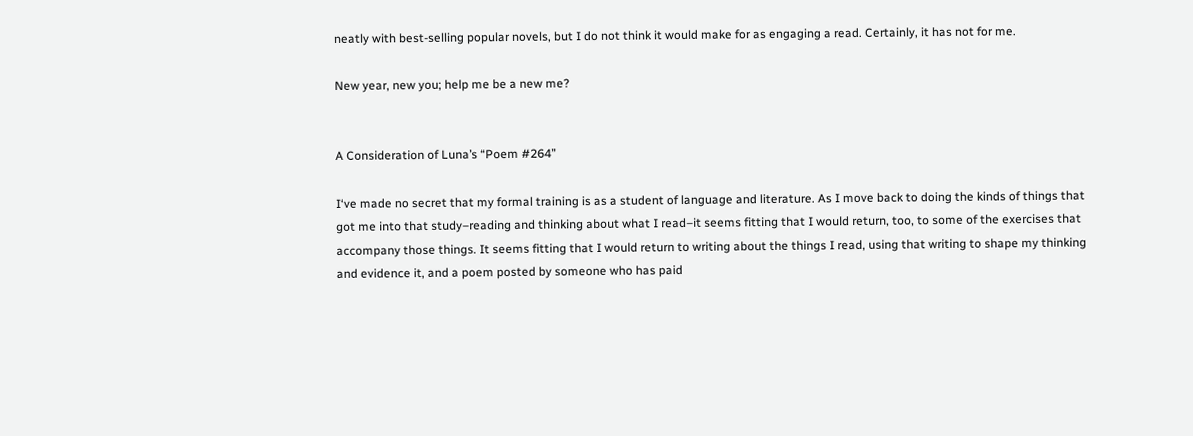neatly with best-selling popular novels, but I do not think it would make for as engaging a read. Certainly, it has not for me.

New year, new you; help me be a new me?


A Consideration of Luna’s “Poem #264”

I‘ve made no secret that my formal training is as a student of language and literature. As I move back to doing the kinds of things that got me into that study–reading and thinking about what I read–it seems fitting that I would return, too, to some of the exercises that accompany those things. It seems fitting that I would return to writing about the things I read, using that writing to shape my thinking and evidence it, and a poem posted by someone who has paid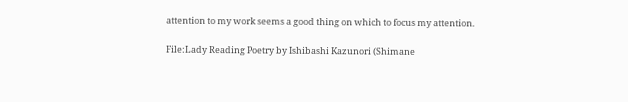attention to my work seems a good thing on which to focus my attention.

File:Lady Reading Poetry by Ishibashi Kazunori (Shimane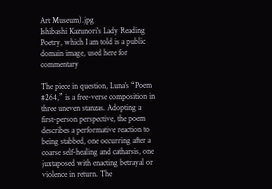Art Museum).jpg
Ishibashi Kazunori’s Lady Reading Poetry, which I am told is a public domain image, used here for commentary

The piece in question, Luna’s “Poem #264,” is a free-verse composition in three uneven stanzas. Adopting a first-person perspective, the poem describes a performative reaction to being stabbed, one occurring after a coarse self-healing and catharsis, one juxtaposed with enacting betrayal or violence in return. The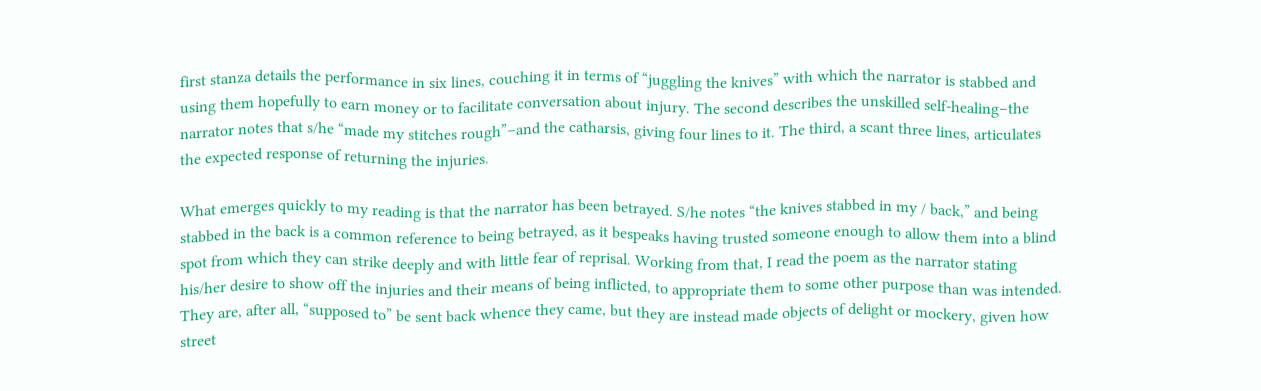first stanza details the performance in six lines, couching it in terms of “juggling the knives” with which the narrator is stabbed and using them hopefully to earn money or to facilitate conversation about injury. The second describes the unskilled self-healing–the narrator notes that s/he “made my stitches rough”–and the catharsis, giving four lines to it. The third, a scant three lines, articulates the expected response of returning the injuries.

What emerges quickly to my reading is that the narrator has been betrayed. S/he notes “the knives stabbed in my / back,” and being stabbed in the back is a common reference to being betrayed, as it bespeaks having trusted someone enough to allow them into a blind spot from which they can strike deeply and with little fear of reprisal. Working from that, I read the poem as the narrator stating his/her desire to show off the injuries and their means of being inflicted, to appropriate them to some other purpose than was intended. They are, after all, “supposed to” be sent back whence they came, but they are instead made objects of delight or mockery, given how street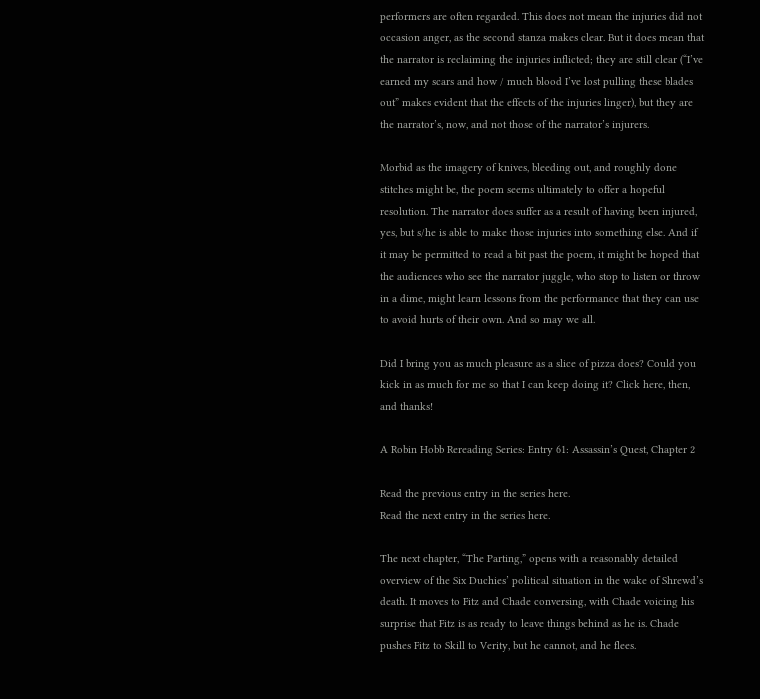performers are often regarded. This does not mean the injuries did not occasion anger, as the second stanza makes clear. But it does mean that the narrator is reclaiming the injuries inflicted; they are still clear (“I’ve earned my scars and how / much blood I’ve lost pulling these blades out” makes evident that the effects of the injuries linger), but they are the narrator’s, now, and not those of the narrator’s injurers.

Morbid as the imagery of knives, bleeding out, and roughly done stitches might be, the poem seems ultimately to offer a hopeful resolution. The narrator does suffer as a result of having been injured, yes, but s/he is able to make those injuries into something else. And if it may be permitted to read a bit past the poem, it might be hoped that the audiences who see the narrator juggle, who stop to listen or throw in a dime, might learn lessons from the performance that they can use to avoid hurts of their own. And so may we all.

Did I bring you as much pleasure as a slice of pizza does? Could you kick in as much for me so that I can keep doing it? Click here, then, and thanks!

A Robin Hobb Rereading Series: Entry 61: Assassin’s Quest, Chapter 2

Read the previous entry in the series here.
Read the next entry in the series here.

The next chapter, “The Parting,” opens with a reasonably detailed overview of the Six Duchies’ political situation in the wake of Shrewd’s death. It moves to Fitz and Chade conversing, with Chade voicing his surprise that Fitz is as ready to leave things behind as he is. Chade pushes Fitz to Skill to Verity, but he cannot, and he flees.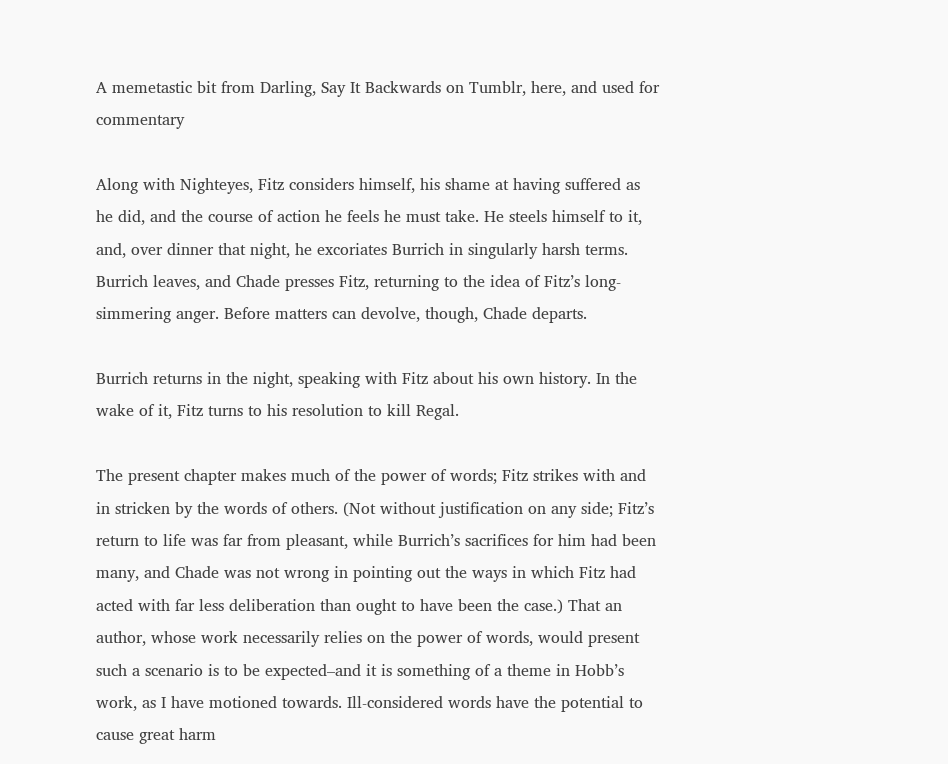A memetastic bit from Darling, Say It Backwards on Tumblr, here, and used for commentary

Along with Nighteyes, Fitz considers himself, his shame at having suffered as he did, and the course of action he feels he must take. He steels himself to it, and, over dinner that night, he excoriates Burrich in singularly harsh terms. Burrich leaves, and Chade presses Fitz, returning to the idea of Fitz’s long-simmering anger. Before matters can devolve, though, Chade departs.

Burrich returns in the night, speaking with Fitz about his own history. In the wake of it, Fitz turns to his resolution to kill Regal.

The present chapter makes much of the power of words; Fitz strikes with and in stricken by the words of others. (Not without justification on any side; Fitz’s return to life was far from pleasant, while Burrich’s sacrifices for him had been many, and Chade was not wrong in pointing out the ways in which Fitz had acted with far less deliberation than ought to have been the case.) That an author, whose work necessarily relies on the power of words, would present such a scenario is to be expected–and it is something of a theme in Hobb’s work, as I have motioned towards. Ill-considered words have the potential to cause great harm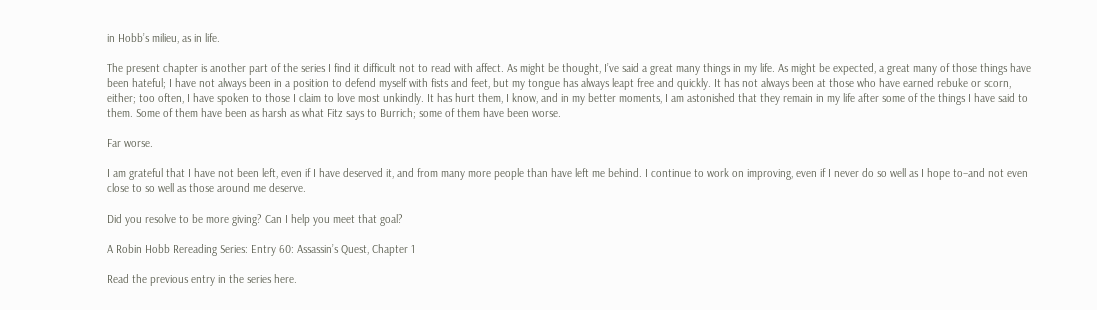in Hobb’s milieu, as in life.

The present chapter is another part of the series I find it difficult not to read with affect. As might be thought, I’ve said a great many things in my life. As might be expected, a great many of those things have been hateful; I have not always been in a position to defend myself with fists and feet, but my tongue has always leapt free and quickly. It has not always been at those who have earned rebuke or scorn, either; too often, I have spoken to those I claim to love most unkindly. It has hurt them, I know, and in my better moments, I am astonished that they remain in my life after some of the things I have said to them. Some of them have been as harsh as what Fitz says to Burrich; some of them have been worse.

Far worse.

I am grateful that I have not been left, even if I have deserved it, and from many more people than have left me behind. I continue to work on improving, even if I never do so well as I hope to–and not even close to so well as those around me deserve.

Did you resolve to be more giving? Can I help you meet that goal?

A Robin Hobb Rereading Series: Entry 60: Assassin’s Quest, Chapter 1

Read the previous entry in the series here.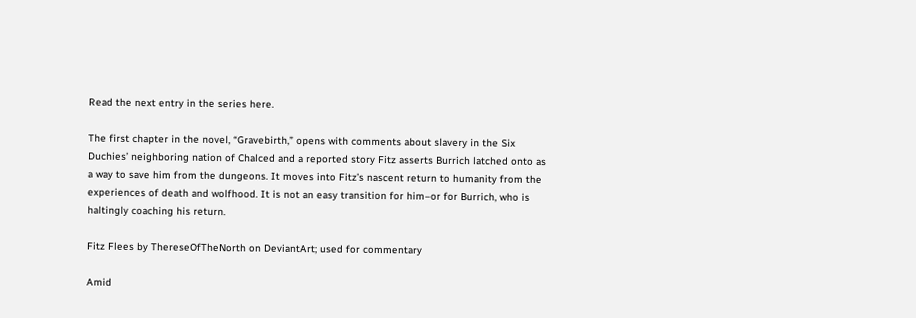Read the next entry in the series here.

The first chapter in the novel, “Gravebirth,” opens with comments about slavery in the Six Duchies’ neighboring nation of Chalced and a reported story Fitz asserts Burrich latched onto as a way to save him from the dungeons. It moves into Fitz’s nascent return to humanity from the experiences of death and wolfhood. It is not an easy transition for him–or for Burrich, who is haltingly coaching his return.

Fitz Flees by ThereseOfTheNorth on DeviantArt; used for commentary

Amid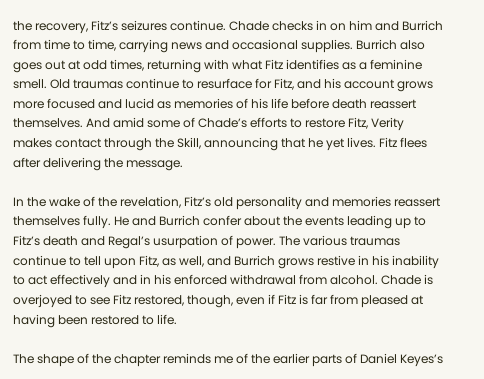the recovery, Fitz’s seizures continue. Chade checks in on him and Burrich from time to time, carrying news and occasional supplies. Burrich also goes out at odd times, returning with what Fitz identifies as a feminine smell. Old traumas continue to resurface for Fitz, and his account grows more focused and lucid as memories of his life before death reassert themselves. And amid some of Chade’s efforts to restore Fitz, Verity makes contact through the Skill, announcing that he yet lives. Fitz flees after delivering the message.

In the wake of the revelation, Fitz’s old personality and memories reassert themselves fully. He and Burrich confer about the events leading up to Fitz’s death and Regal’s usurpation of power. The various traumas continue to tell upon Fitz, as well, and Burrich grows restive in his inability to act effectively and in his enforced withdrawal from alcohol. Chade is overjoyed to see Fitz restored, though, even if Fitz is far from pleased at having been restored to life.

The shape of the chapter reminds me of the earlier parts of Daniel Keyes’s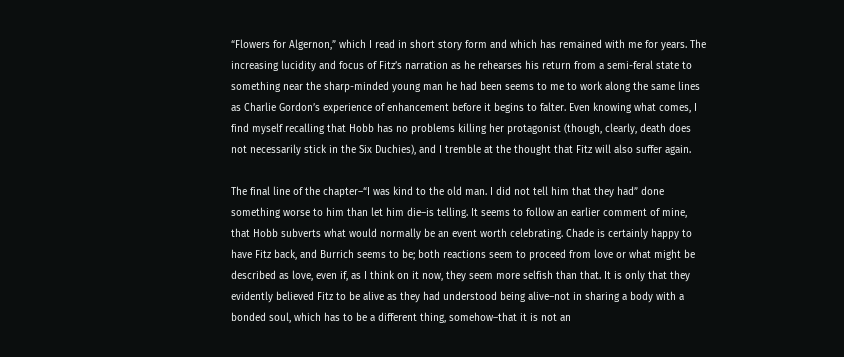“Flowers for Algernon,” which I read in short story form and which has remained with me for years. The increasing lucidity and focus of Fitz’s narration as he rehearses his return from a semi-feral state to something near the sharp-minded young man he had been seems to me to work along the same lines as Charlie Gordon’s experience of enhancement before it begins to falter. Even knowing what comes, I find myself recalling that Hobb has no problems killing her protagonist (though, clearly, death does not necessarily stick in the Six Duchies), and I tremble at the thought that Fitz will also suffer again.

The final line of the chapter–“I was kind to the old man. I did not tell him that they had” done something worse to him than let him die–is telling. It seems to follow an earlier comment of mine, that Hobb subverts what would normally be an event worth celebrating. Chade is certainly happy to have Fitz back, and Burrich seems to be; both reactions seem to proceed from love or what might be described as love, even if, as I think on it now, they seem more selfish than that. It is only that they evidently believed Fitz to be alive as they had understood being alive–not in sharing a body with a bonded soul, which has to be a different thing, somehow–that it is not an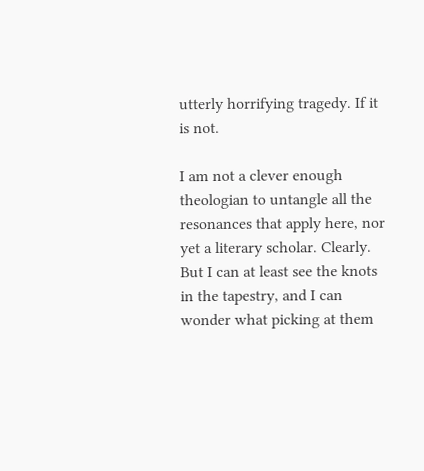utterly horrifying tragedy. If it is not.

I am not a clever enough theologian to untangle all the resonances that apply here, nor yet a literary scholar. Clearly. But I can at least see the knots in the tapestry, and I can wonder what picking at them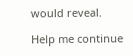would reveal.

Help me continue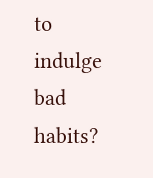to indulge bad habits?